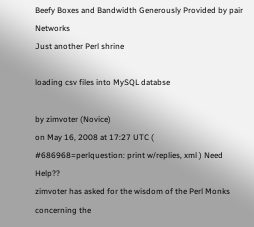Beefy Boxes and Bandwidth Generously Provided by pair Networks
Just another Perl shrine

loading csv files into MySQL databse

by zimvoter (Novice)
on May 16, 2008 at 17:27 UTC ( #686968=perlquestion: print w/replies, xml ) Need Help??
zimvoter has asked for the wisdom of the Perl Monks concerning the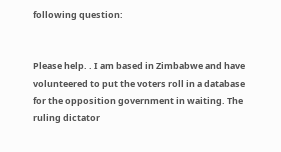following question:


Please help. . I am based in Zimbabwe and have volunteered to put the voters roll in a database for the opposition government in waiting. The ruling dictator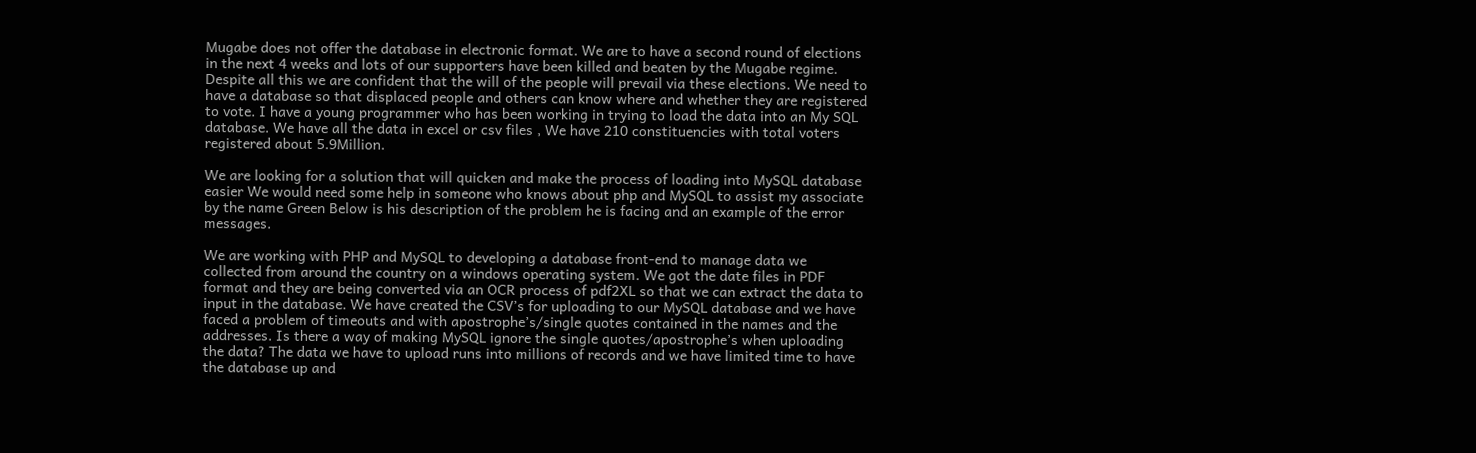Mugabe does not offer the database in electronic format. We are to have a second round of elections in the next 4 weeks and lots of our supporters have been killed and beaten by the Mugabe regime. Despite all this we are confident that the will of the people will prevail via these elections. We need to have a database so that displaced people and others can know where and whether they are registered to vote. I have a young programmer who has been working in trying to load the data into an My SQL database. We have all the data in excel or csv files , We have 210 constituencies with total voters registered about 5.9Million.

We are looking for a solution that will quicken and make the process of loading into MySQL database easier We would need some help in someone who knows about php and MySQL to assist my associate by the name Green Below is his description of the problem he is facing and an example of the error messages.

We are working with PHP and MySQL to developing a database front-end to manage data we collected from around the country on a windows operating system. We got the date files in PDF format and they are being converted via an OCR process of pdf2XL so that we can extract the data to input in the database. We have created the CSV’s for uploading to our MySQL database and we have faced a problem of timeouts and with apostrophe’s/single quotes contained in the names and the addresses. Is there a way of making MySQL ignore the single quotes/apostrophe’s when uploading the data? The data we have to upload runs into millions of records and we have limited time to have the database up and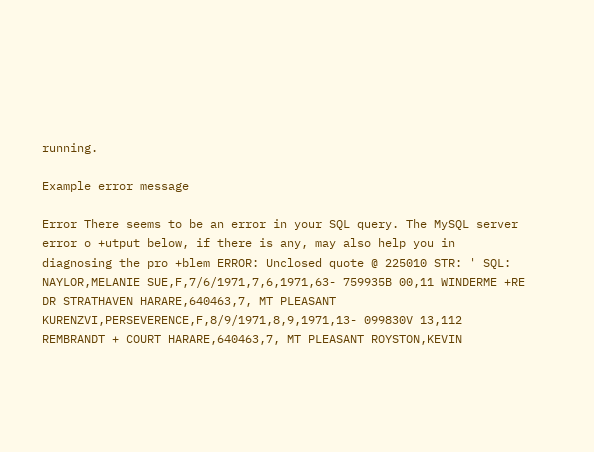running.

Example error message

Error There seems to be an error in your SQL query. The MySQL server error o +utput below, if there is any, may also help you in diagnosing the pro +blem ERROR: Unclosed quote @ 225010 STR: ' SQL: NAYLOR,MELANIE SUE,F,7/6/1971,7,6,1971,63- 759935B 00,11 WINDERME +RE DR STRATHAVEN HARARE,640463,7, MT PLEASANT KURENZVI,PERSEVERENCE,F,8/9/1971,8,9,1971,13- 099830V 13,112 REMBRANDT + COURT HARARE,640463,7, MT PLEASANT ROYSTON,KEVIN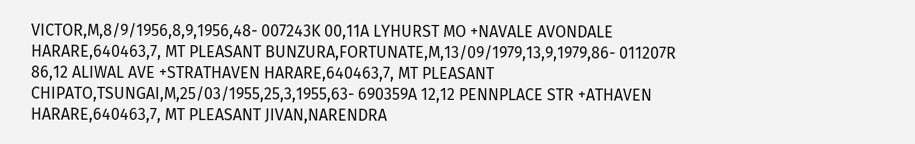VICTOR,M,8/9/1956,8,9,1956,48- 007243K 00,11A LYHURST MO +NAVALE AVONDALE HARARE,640463,7, MT PLEASANT BUNZURA,FORTUNATE,M,13/09/1979,13,9,1979,86- 011207R 86,12 ALIWAL AVE +STRATHAVEN HARARE,640463,7, MT PLEASANT CHIPATO,TSUNGAI,M,25/03/1955,25,3,1955,63- 690359A 12,12 PENNPLACE STR +ATHAVEN HARARE,640463,7, MT PLEASANT JIVAN,NARENDRA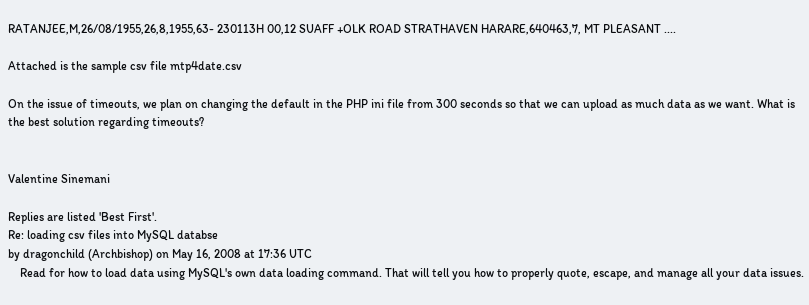RATANJEE,M,26/08/1955,26,8,1955,63- 230113H 00,12 SUAFF +OLK ROAD STRATHAVEN HARARE,640463,7, MT PLEASANT ....

Attached is the sample csv file mtp4date.csv

On the issue of timeouts, we plan on changing the default in the PHP ini file from 300 seconds so that we can upload as much data as we want. What is the best solution regarding timeouts?


Valentine Sinemani

Replies are listed 'Best First'.
Re: loading csv files into MySQL databse
by dragonchild (Archbishop) on May 16, 2008 at 17:36 UTC
    Read for how to load data using MySQL's own data loading command. That will tell you how to properly quote, escape, and manage all your data issues.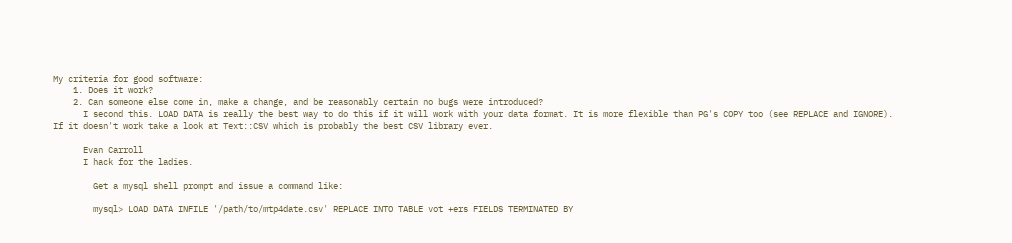My criteria for good software:
    1. Does it work?
    2. Can someone else come in, make a change, and be reasonably certain no bugs were introduced?
      I second this. LOAD DATA is really the best way to do this if it will work with your data format. It is more flexible than PG's COPY too (see REPLACE and IGNORE). If it doesn't work take a look at Text::CSV which is probably the best CSV library ever.

      Evan Carroll
      I hack for the ladies.

        Get a mysql shell prompt and issue a command like:

        mysql> LOAD DATA INFILE '/path/to/mtp4date.csv' REPLACE INTO TABLE vot +ers FIELDS TERMINATED BY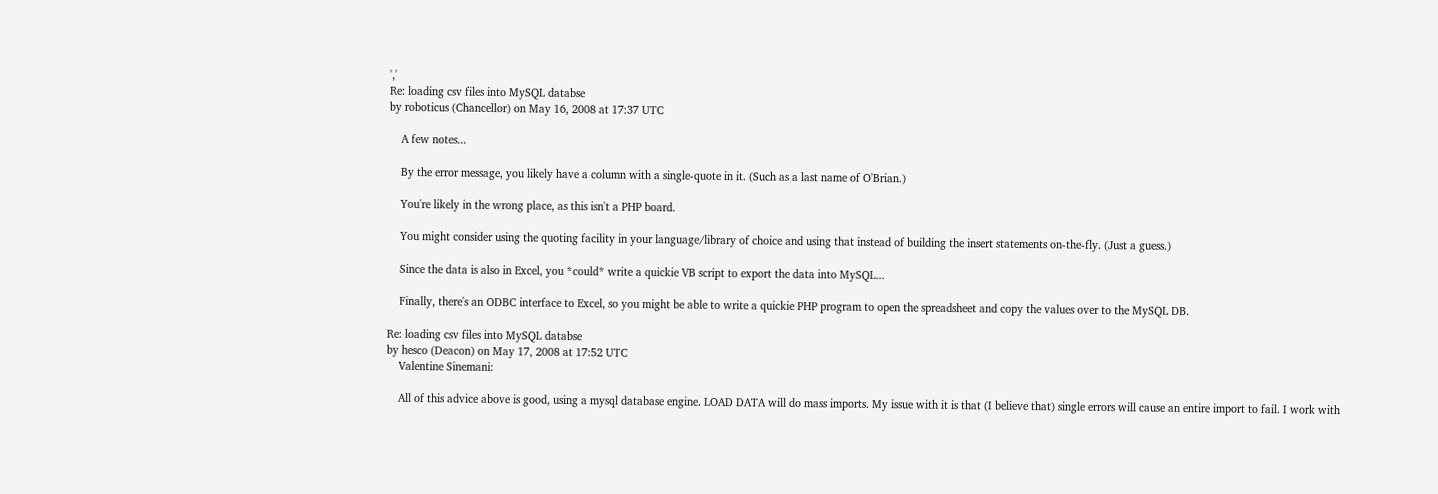','
Re: loading csv files into MySQL databse
by roboticus (Chancellor) on May 16, 2008 at 17:37 UTC

    A few notes...

    By the error message, you likely have a column with a single-quote in it. (Such as a last name of O'Brian.)

    You're likely in the wrong place, as this isn't a PHP board.

    You might consider using the quoting facility in your language/library of choice and using that instead of building the insert statements on-the-fly. (Just a guess.)

    Since the data is also in Excel, you *could* write a quickie VB script to export the data into MySQL...

    Finally, there's an ODBC interface to Excel, so you might be able to write a quickie PHP program to open the spreadsheet and copy the values over to the MySQL DB.

Re: loading csv files into MySQL databse
by hesco (Deacon) on May 17, 2008 at 17:52 UTC
    Valentine Sinemani:

    All of this advice above is good, using a mysql database engine. LOAD DATA will do mass imports. My issue with it is that (I believe that) single errors will cause an entire import to fail. I work with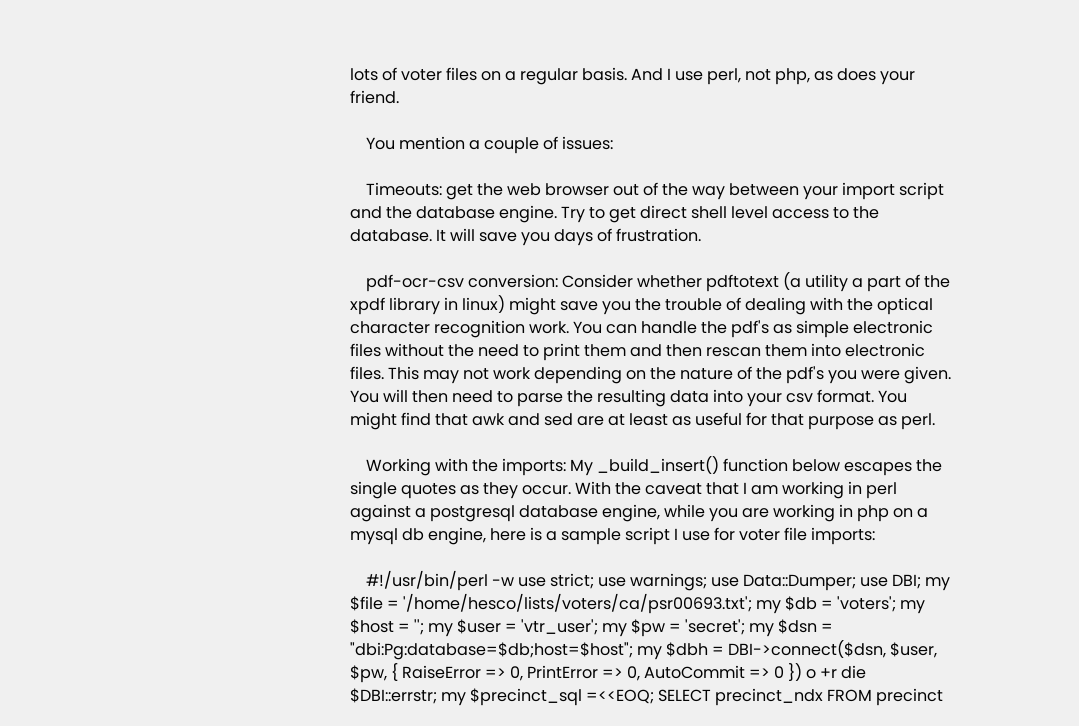lots of voter files on a regular basis. And I use perl, not php, as does your friend.

    You mention a couple of issues:

    Timeouts: get the web browser out of the way between your import script and the database engine. Try to get direct shell level access to the database. It will save you days of frustration.

    pdf-ocr-csv conversion: Consider whether pdftotext (a utility a part of the xpdf library in linux) might save you the trouble of dealing with the optical character recognition work. You can handle the pdf's as simple electronic files without the need to print them and then rescan them into electronic files. This may not work depending on the nature of the pdf's you were given. You will then need to parse the resulting data into your csv format. You might find that awk and sed are at least as useful for that purpose as perl.

    Working with the imports: My _build_insert() function below escapes the single quotes as they occur. With the caveat that I am working in perl against a postgresql database engine, while you are working in php on a mysql db engine, here is a sample script I use for voter file imports:

    #!/usr/bin/perl -w use strict; use warnings; use Data::Dumper; use DBI; my $file = '/home/hesco/lists/voters/ca/psr00693.txt'; my $db = 'voters'; my $host = ''; my $user = 'vtr_user'; my $pw = 'secret'; my $dsn = "dbi:Pg:database=$db;host=$host"; my $dbh = DBI->connect($dsn, $user, $pw, { RaiseError => 0, PrintError => 0, AutoCommit => 0 }) o +r die $DBI::errstr; my $precinct_sql =<<EOQ; SELECT precinct_ndx FROM precinct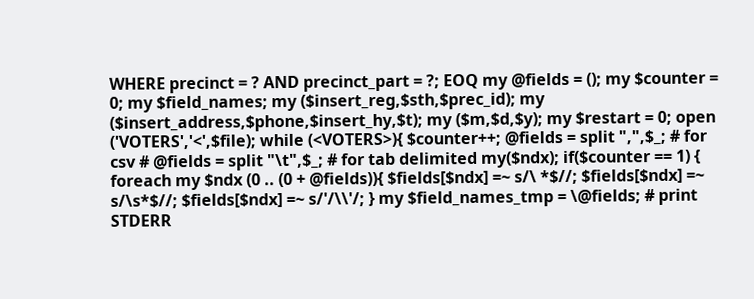WHERE precinct = ? AND precinct_part = ?; EOQ my @fields = (); my $counter = 0; my $field_names; my ($insert_reg,$sth,$prec_id); my ($insert_address,$phone,$insert_hy,$t); my ($m,$d,$y); my $restart = 0; open ('VOTERS','<',$file); while (<VOTERS>){ $counter++; @fields = split ",",$_; # for csv # @fields = split "\t",$_; # for tab delimited my($ndx); if($counter == 1) { foreach my $ndx (0 .. (0 + @fields)){ $fields[$ndx] =~ s/\ *$//; $fields[$ndx] =~ s/\s*$//; $fields[$ndx] =~ s/'/\\'/; } my $field_names_tmp = \@fields; # print STDERR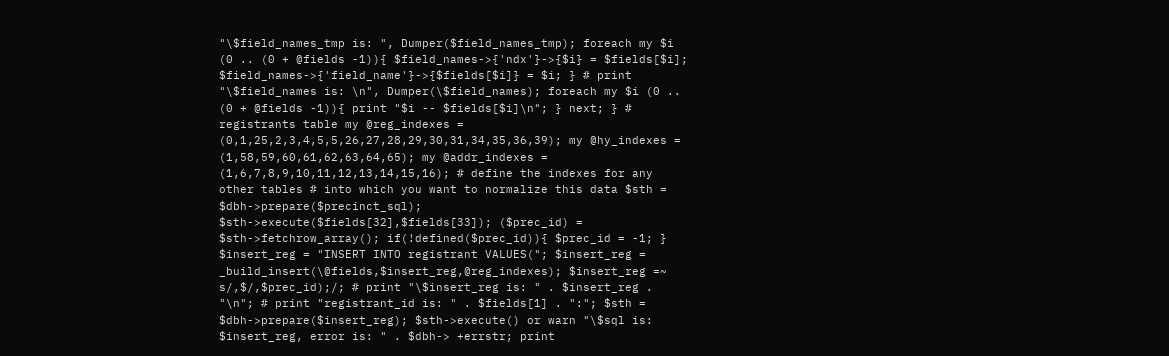"\$field_names_tmp is: ", Dumper($field_names_tmp); foreach my $i (0 .. (0 + @fields -1)){ $field_names->{'ndx'}->{$i} = $fields[$i]; $field_names->{'field_name'}->{$fields[$i]} = $i; } # print "\$field_names is: \n", Dumper(\$field_names); foreach my $i (0 .. (0 + @fields -1)){ print "$i -- $fields[$i]\n"; } next; } # registrants table my @reg_indexes = (0,1,25,2,3,4,5,5,26,27,28,29,30,31,34,35,36,39); my @hy_indexes = (1,58,59,60,61,62,63,64,65); my @addr_indexes = (1,6,7,8,9,10,11,12,13,14,15,16); # define the indexes for any other tables # into which you want to normalize this data $sth = $dbh->prepare($precinct_sql); $sth->execute($fields[32],$fields[33]); ($prec_id) = $sth->fetchrow_array(); if(!defined($prec_id)){ $prec_id = -1; } $insert_reg = "INSERT INTO registrant VALUES("; $insert_reg = _build_insert(\@fields,$insert_reg,@reg_indexes); $insert_reg =~ s/,$/,$prec_id);/; # print "\$insert_reg is: " . $insert_reg . "\n"; # print "registrant_id is: " . $fields[1] . ":"; $sth = $dbh->prepare($insert_reg); $sth->execute() or warn "\$sql is: $insert_reg, error is: " . $dbh-> +errstr; print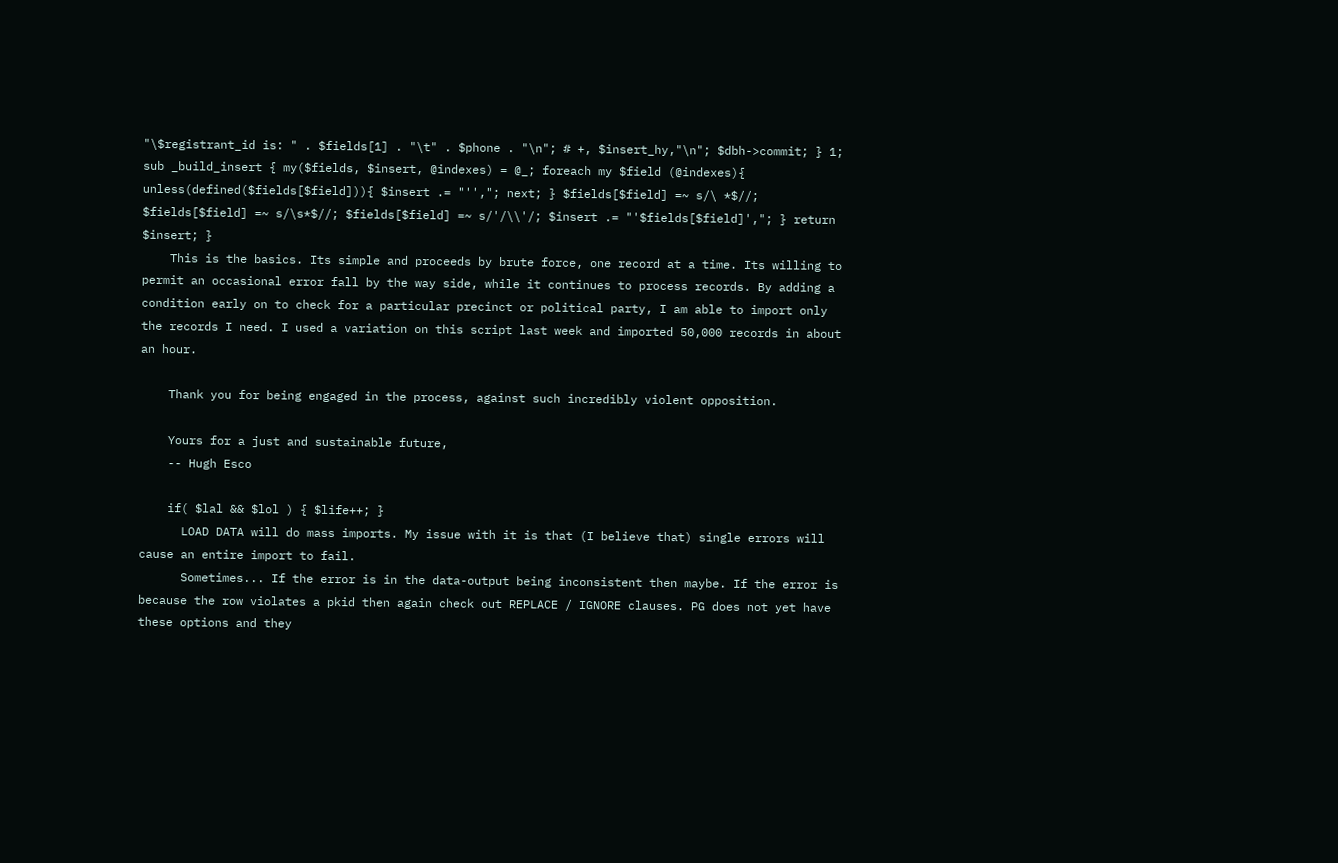"\$registrant_id is: " . $fields[1] . "\t" . $phone . "\n"; # +, $insert_hy,"\n"; $dbh->commit; } 1; sub _build_insert { my($fields, $insert, @indexes) = @_; foreach my $field (@indexes){ unless(defined($fields[$field])){ $insert .= "'',"; next; } $fields[$field] =~ s/\ *$//; $fields[$field] =~ s/\s*$//; $fields[$field] =~ s/'/\\'/; $insert .= "'$fields[$field]',"; } return $insert; }
    This is the basics. Its simple and proceeds by brute force, one record at a time. Its willing to permit an occasional error fall by the way side, while it continues to process records. By adding a condition early on to check for a particular precinct or political party, I am able to import only the records I need. I used a variation on this script last week and imported 50,000 records in about an hour.

    Thank you for being engaged in the process, against such incredibly violent opposition.

    Yours for a just and sustainable future,
    -- Hugh Esco

    if( $lal && $lol ) { $life++; }
      LOAD DATA will do mass imports. My issue with it is that (I believe that) single errors will cause an entire import to fail.
      Sometimes... If the error is in the data-output being inconsistent then maybe. If the error is because the row violates a pkid then again check out REPLACE / IGNORE clauses. PG does not yet have these options and they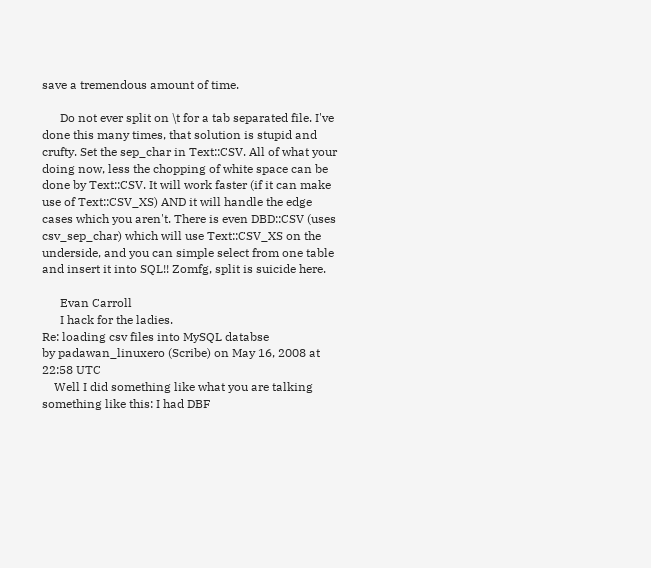save a tremendous amount of time.

      Do not ever split on \t for a tab separated file. I've done this many times, that solution is stupid and crufty. Set the sep_char in Text::CSV. All of what your doing now, less the chopping of white space can be done by Text::CSV. It will work faster (if it can make use of Text::CSV_XS) AND it will handle the edge cases which you aren't. There is even DBD::CSV (uses csv_sep_char) which will use Text::CSV_XS on the underside, and you can simple select from one table and insert it into SQL!! Zomfg, split is suicide here.

      Evan Carroll
      I hack for the ladies.
Re: loading csv files into MySQL databse
by padawan_linuxero (Scribe) on May 16, 2008 at 22:58 UTC
    Well I did something like what you are talking something like this: I had DBF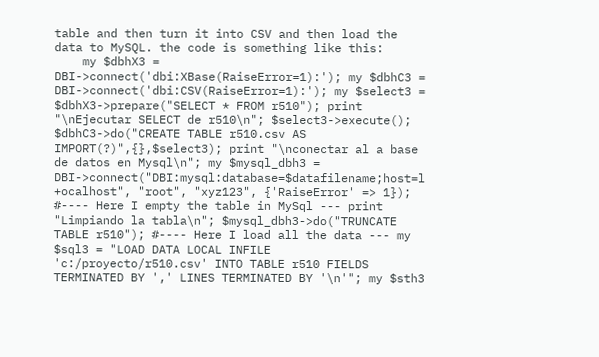table and then turn it into CSV and then load the data to MySQL. the code is something like this:
    my $dbhX3 = DBI->connect('dbi:XBase(RaiseError=1):'); my $dbhC3 = DBI->connect('dbi:CSV(RaiseError=1):'); my $select3 = $dbhX3->prepare("SELECT * FROM r510"); print "\nEjecutar SELECT de r510\n"; $select3->execute(); $dbhC3->do("CREATE TABLE r510.csv AS IMPORT(?)",{},$select3); print "\nconectar al a base de datos en Mysql\n"; my $mysql_dbh3 = DBI->connect("DBI:mysql:database=$datafilename;host=l +ocalhost", "root", "xyz123", {'RaiseError' => 1}); #---- Here I empty the table in MySql --- print "Limpiando la tabla\n"; $mysql_dbh3->do("TRUNCATE TABLE r510"); #---- Here I load all the data --- my $sql3 = "LOAD DATA LOCAL INFILE 'c:/proyecto/r510.csv' INTO TABLE r510 FIELDS TERMINATED BY ',' LINES TERMINATED BY '\n'"; my $sth3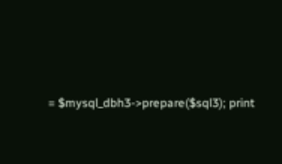= $mysql_dbh3->prepare($sql3); print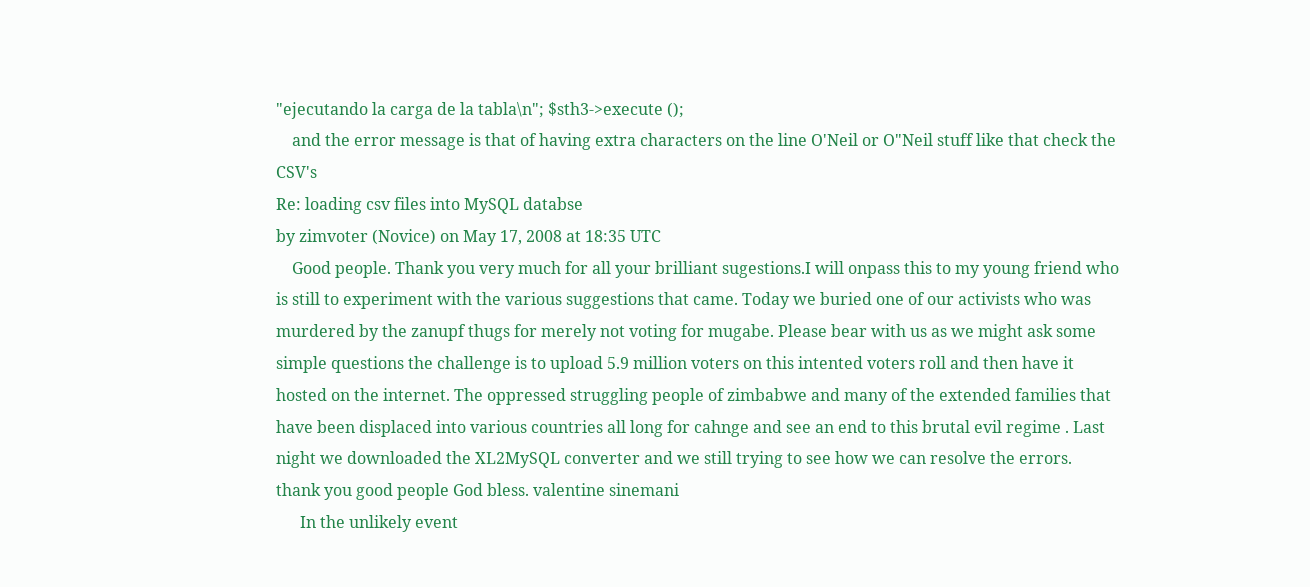"ejecutando la carga de la tabla\n"; $sth3->execute ();
    and the error message is that of having extra characters on the line O'Neil or O"Neil stuff like that check the CSV's
Re: loading csv files into MySQL databse
by zimvoter (Novice) on May 17, 2008 at 18:35 UTC
    Good people. Thank you very much for all your brilliant sugestions.I will onpass this to my young friend who is still to experiment with the various suggestions that came. Today we buried one of our activists who was murdered by the zanupf thugs for merely not voting for mugabe. Please bear with us as we might ask some simple questions the challenge is to upload 5.9 million voters on this intented voters roll and then have it hosted on the internet. The oppressed struggling people of zimbabwe and many of the extended families that have been displaced into various countries all long for cahnge and see an end to this brutal evil regime . Last night we downloaded the XL2MySQL converter and we still trying to see how we can resolve the errors. thank you good people God bless. valentine sinemani
      In the unlikely event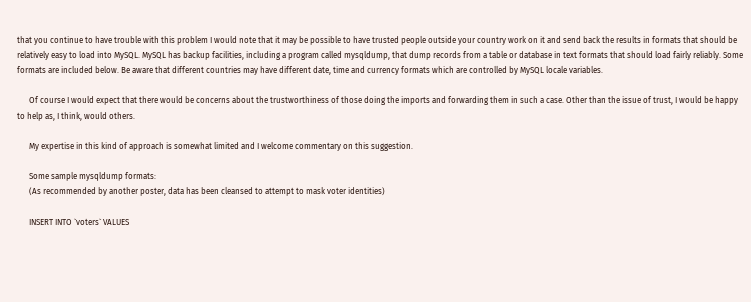that you continue to have trouble with this problem I would note that it may be possible to have trusted people outside your country work on it and send back the results in formats that should be relatively easy to load into MySQL. MySQL has backup facilities, including a program called mysqldump, that dump records from a table or database in text formats that should load fairly reliably. Some formats are included below. Be aware that different countries may have different date, time and currency formats which are controlled by MySQL locale variables.

      Of course I would expect that there would be concerns about the trustworthiness of those doing the imports and forwarding them in such a case. Other than the issue of trust, I would be happy to help as, I think, would others.

      My expertise in this kind of approach is somewhat limited and I welcome commentary on this suggestion.

      Some sample mysqldump formats:
      (As recommended by another poster, data has been cleansed to attempt to mask voter identities)

      INSERT INTO `voters` VALUES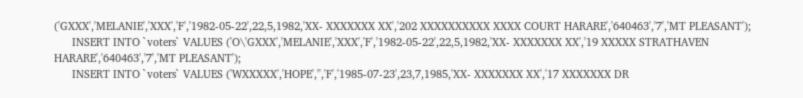('GXXX','MELANIE','XXX','F','1982-05-22',22,5,1982,'XX- XXXXXXX XX','202 XXXXXXXXXX XXXX COURT HARARE','640463','7','MT PLEASANT');
      INSERT INTO `voters` VALUES ('O\'GXXX','MELANIE','XXX','F','1982-05-22',22,5,1982,'XX- XXXXXXX XX','19 XXXXX STRATHAVEN HARARE','640463','7','MT PLEASANT');
      INSERT INTO `voters` VALUES ('WXXXXX','HOPE','','F','1985-07-23',23,7,1985,'XX- XXXXXXX XX','17 XXXXXXX DR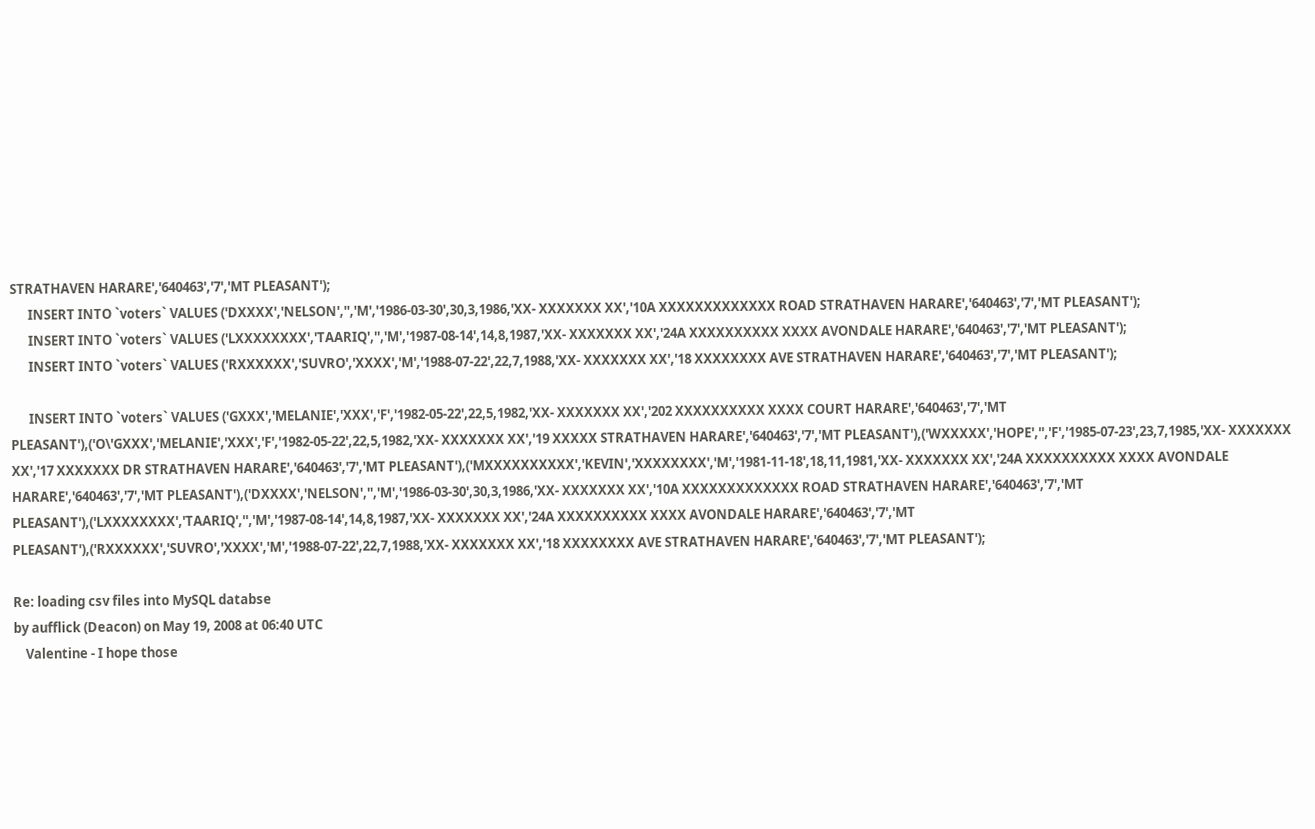STRATHAVEN HARARE','640463','7','MT PLEASANT');
      INSERT INTO `voters` VALUES ('DXXXX','NELSON','','M','1986-03-30',30,3,1986,'XX- XXXXXXX XX','10A XXXXXXXXXXXXX ROAD STRATHAVEN HARARE','640463','7','MT PLEASANT');
      INSERT INTO `voters` VALUES ('LXXXXXXXX','TAARIQ','','M','1987-08-14',14,8,1987,'XX- XXXXXXX XX','24A XXXXXXXXXX XXXX AVONDALE HARARE','640463','7','MT PLEASANT');
      INSERT INTO `voters` VALUES ('RXXXXXX','SUVRO','XXXX','M','1988-07-22',22,7,1988,'XX- XXXXXXX XX','18 XXXXXXXX AVE STRATHAVEN HARARE','640463','7','MT PLEASANT');

      INSERT INTO `voters` VALUES ('GXXX','MELANIE','XXX','F','1982-05-22',22,5,1982,'XX- XXXXXXX XX','202 XXXXXXXXXX XXXX COURT HARARE','640463','7','MT PLEASANT'),('O\'GXXX','MELANIE','XXX','F','1982-05-22',22,5,1982,'XX- XXXXXXX XX','19 XXXXX STRATHAVEN HARARE','640463','7','MT PLEASANT'),('WXXXXX','HOPE','','F','1985-07-23',23,7,1985,'XX- XXXXXXX XX','17 XXXXXXX DR STRATHAVEN HARARE','640463','7','MT PLEASANT'),('MXXXXXXXXXX','KEVIN','XXXXXXXX','M','1981-11-18',18,11,1981,'XX- XXXXXXX XX','24A XXXXXXXXXX XXXX AVONDALE HARARE','640463','7','MT PLEASANT'),('DXXXX','NELSON','','M','1986-03-30',30,3,1986,'XX- XXXXXXX XX','10A XXXXXXXXXXXXX ROAD STRATHAVEN HARARE','640463','7','MT PLEASANT'),('LXXXXXXXX','TAARIQ','','M','1987-08-14',14,8,1987,'XX- XXXXXXX XX','24A XXXXXXXXXX XXXX AVONDALE HARARE','640463','7','MT PLEASANT'),('RXXXXXX','SUVRO','XXXX','M','1988-07-22',22,7,1988,'XX- XXXXXXX XX','18 XXXXXXXX AVE STRATHAVEN HARARE','640463','7','MT PLEASANT');

Re: loading csv files into MySQL databse
by aufflick (Deacon) on May 19, 2008 at 06:40 UTC
    Valentine - I hope those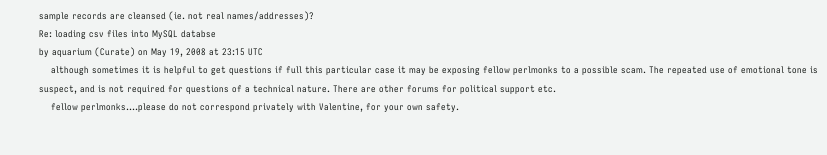sample records are cleansed (ie. not real names/addresses)?
Re: loading csv files into MySQL databse
by aquarium (Curate) on May 19, 2008 at 23:15 UTC
    although sometimes it is helpful to get questions if full this particular case it may be exposing fellow perlmonks to a possible scam. The repeated use of emotional tone is suspect, and is not required for questions of a technical nature. There are other forums for political support etc.
    fellow perlmonks....please do not correspond privately with Valentine, for your own safety.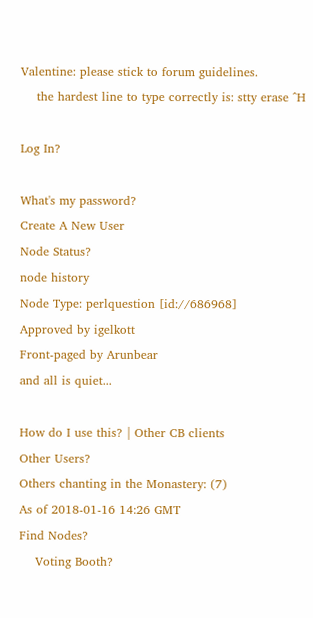Valentine: please stick to forum guidelines.
    the hardest line to type correctly is: stty erase ^H

Log In?

What's my password?
Create A New User
Node Status?
node history
Node Type: perlquestion [id://686968]
Approved by igelkott
Front-paged by Arunbear
and all is quiet...

How do I use this? | Other CB clients
Other Users?
Others chanting in the Monastery: (7)
As of 2018-01-16 14:26 GMT
Find Nodes?
    Voting Booth?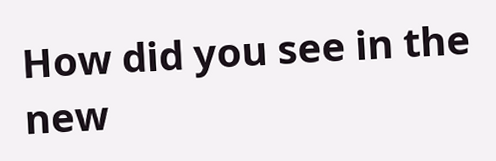How did you see in the new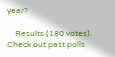year?

    Results (180 votes). Check out past polls.